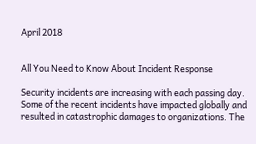April 2018


All You Need to Know About Incident Response

Security incidents are increasing with each passing day. Some of the recent incidents have impacted globally and resulted in catastrophic damages to organizations. The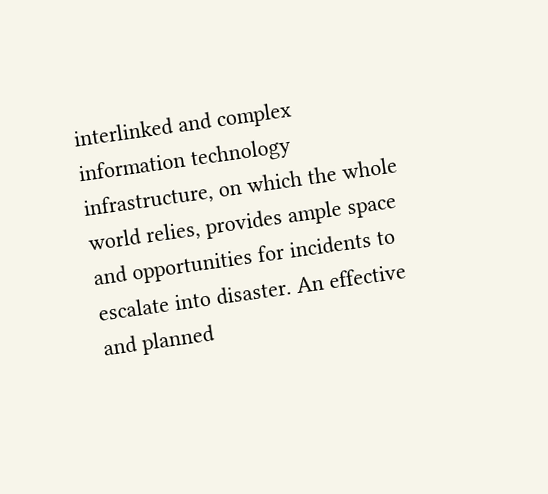interlinked and complex information technology infrastructure, on which the whole world relies, provides ample space and opportunities for incidents to escalate into disaster. An effective and planned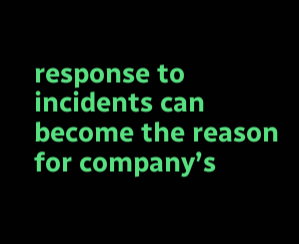response to incidents can become the reason for company’s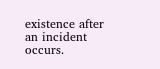existence after an incident occurs.